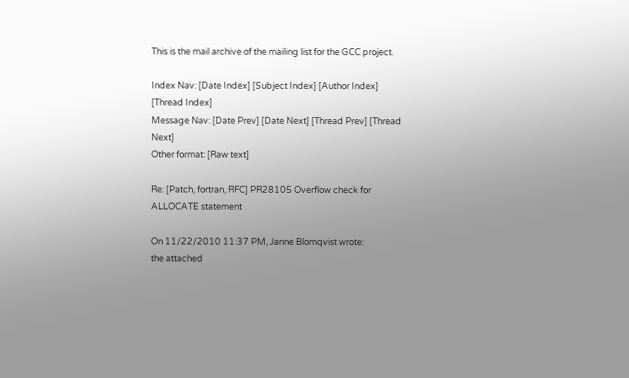This is the mail archive of the mailing list for the GCC project.

Index Nav: [Date Index] [Subject Index] [Author Index] [Thread Index]
Message Nav: [Date Prev] [Date Next] [Thread Prev] [Thread Next]
Other format: [Raw text]

Re: [Patch, fortran, RFC] PR28105 Overflow check for ALLOCATE statement

On 11/22/2010 11:37 PM, Janne Blomqvist wrote:
the attached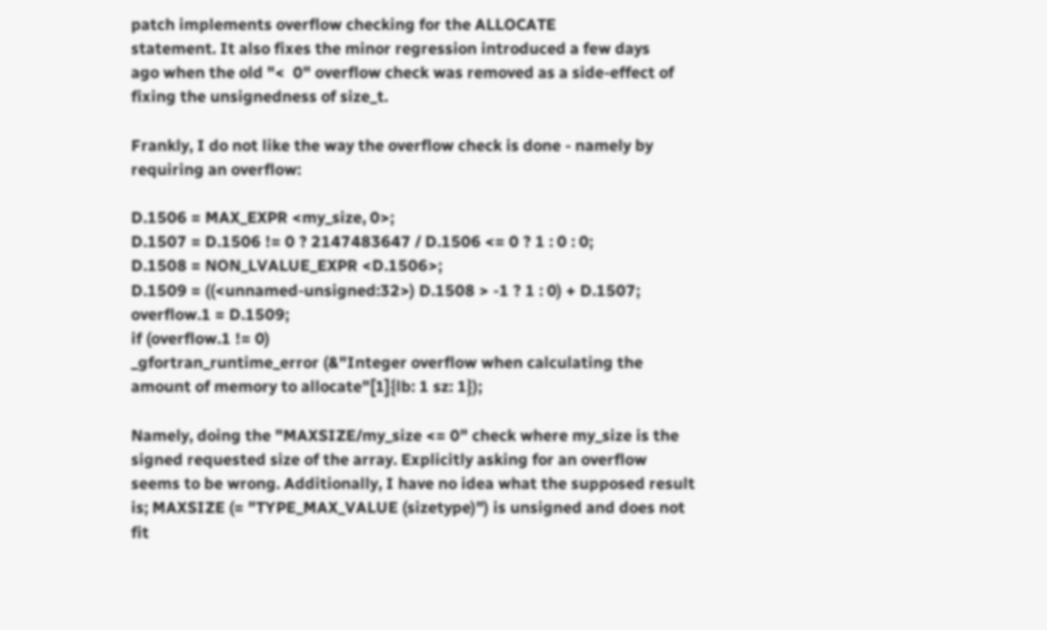patch implements overflow checking for the ALLOCATE
statement. It also fixes the minor regression introduced a few days
ago when the old "<  0" overflow check was removed as a side-effect of
fixing the unsignedness of size_t.

Frankly, I do not like the way the overflow check is done - namely by requiring an overflow:

D.1506 = MAX_EXPR <my_size, 0>;
D.1507 = D.1506 != 0 ? 2147483647 / D.1506 <= 0 ? 1 : 0 : 0;
D.1508 = NON_LVALUE_EXPR <D.1506>;
D.1509 = ((<unnamed-unsigned:32>) D.1508 > -1 ? 1 : 0) + D.1507;
overflow.1 = D.1509;
if (overflow.1 != 0)
_gfortran_runtime_error (&"Integer overflow when calculating the amount of memory to allocate"[1]{lb: 1 sz: 1});

Namely, doing the "MAXSIZE/my_size <= 0" check where my_size is the signed requested size of the array. Explicitly asking for an overflow seems to be wrong. Additionally, I have no idea what the supposed result is; MAXSIZE (= "TYPE_MAX_VALUE (sizetype)") is unsigned and does not fit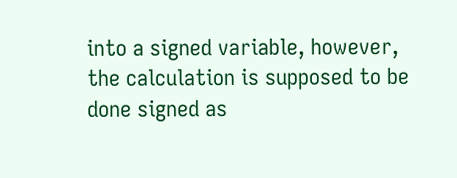into a signed variable, however, the calculation is supposed to be done signed as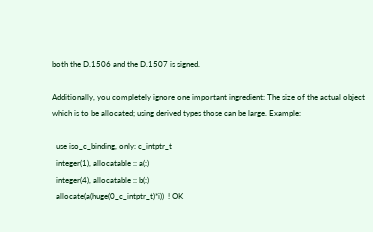both the D.1506 and the D.1507 is signed.

Additionally, you completely ignore one important ingredient: The size of the actual object which is to be allocated; using derived types those can be large. Example:

  use iso_c_binding, only: c_intptr_t
  integer(1), allocatable :: a(:)
  integer(4), allocatable :: b(:)
  allocate(a(huge(0_c_intptr_t)*i))  ! OK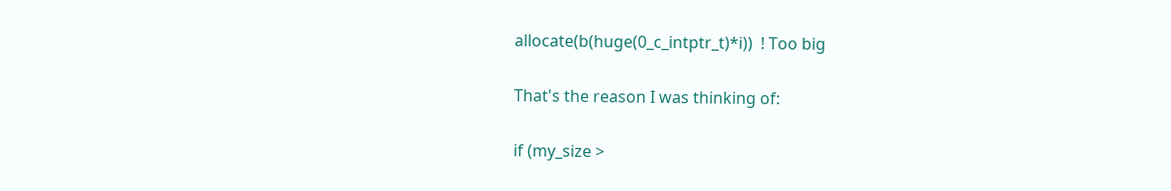allocate(b(huge(0_c_intptr_t)*i))  ! Too big

That's the reason I was thinking of:

if (my_size >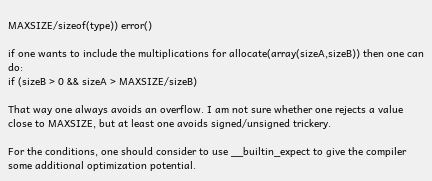MAXSIZE/sizeof(type)) error()

if one wants to include the multiplications for allocate(array(sizeA,sizeB)) then one can do:
if (sizeB > 0 && sizeA > MAXSIZE/sizeB)

That way one always avoids an overflow. I am not sure whether one rejects a value close to MAXSIZE, but at least one avoids signed/unsigned trickery.

For the conditions, one should consider to use __builtin_expect to give the compiler some additional optimization potential.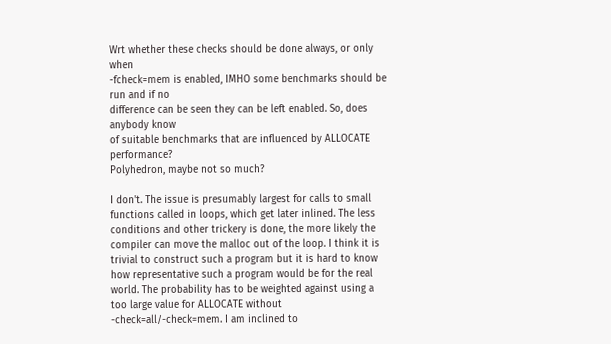Wrt whether these checks should be done always, or only when
-fcheck=mem is enabled, IMHO some benchmarks should be run and if no
difference can be seen they can be left enabled. So, does anybody know
of suitable benchmarks that are influenced by ALLOCATE performance?
Polyhedron, maybe not so much?

I don't. The issue is presumably largest for calls to small functions called in loops, which get later inlined. The less conditions and other trickery is done, the more likely the compiler can move the malloc out of the loop. I think it is trivial to construct such a program but it is hard to know how representative such a program would be for the real world. The probability has to be weighted against using a too large value for ALLOCATE without -check=all/-check=mem. I am inclined to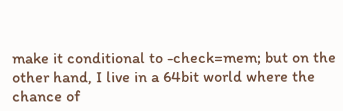make it conditional to -check=mem; but on the other hand, I live in a 64bit world where the chance of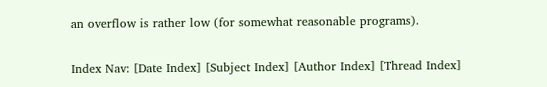an overflow is rather low (for somewhat reasonable programs).


Index Nav: [Date Index] [Subject Index] [Author Index] [Thread Index]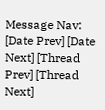Message Nav: [Date Prev] [Date Next] [Thread Prev] [Thread Next]